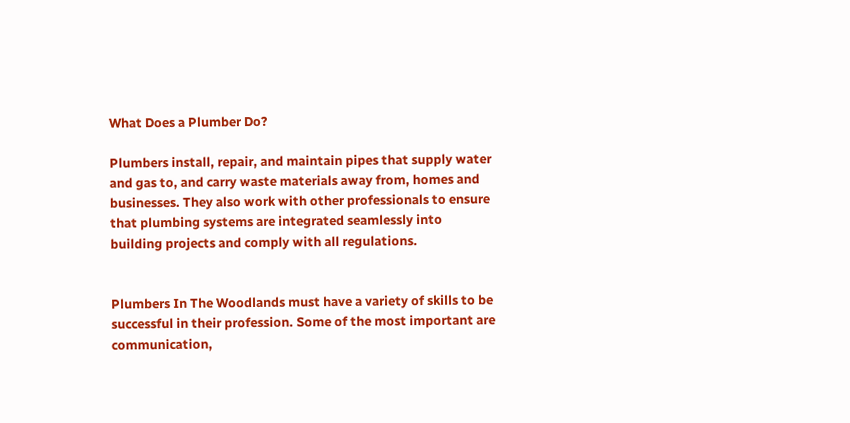What Does a Plumber Do?

Plumbers install, repair, and maintain pipes that supply water and gas to, and carry waste materials away from, homes and businesses. They also work with other professionals to ensure that plumbing systems are integrated seamlessly into building projects and comply with all regulations.


Plumbers In The Woodlands must have a variety of skills to be successful in their profession. Some of the most important are communication,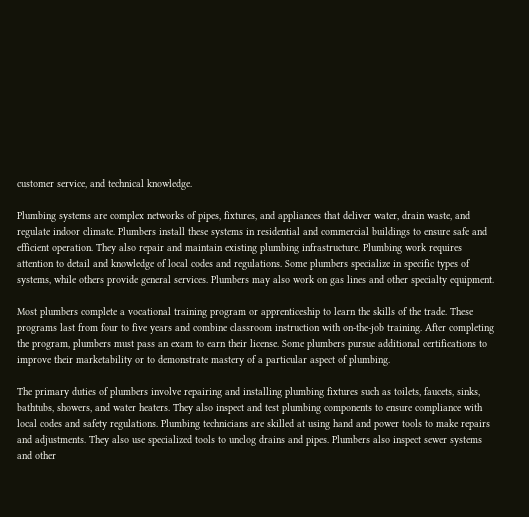customer service, and technical knowledge.

Plumbing systems are complex networks of pipes, fixtures, and appliances that deliver water, drain waste, and regulate indoor climate. Plumbers install these systems in residential and commercial buildings to ensure safe and efficient operation. They also repair and maintain existing plumbing infrastructure. Plumbing work requires attention to detail and knowledge of local codes and regulations. Some plumbers specialize in specific types of systems, while others provide general services. Plumbers may also work on gas lines and other specialty equipment.

Most plumbers complete a vocational training program or apprenticeship to learn the skills of the trade. These programs last from four to five years and combine classroom instruction with on-the-job training. After completing the program, plumbers must pass an exam to earn their license. Some plumbers pursue additional certifications to improve their marketability or to demonstrate mastery of a particular aspect of plumbing.

The primary duties of plumbers involve repairing and installing plumbing fixtures such as toilets, faucets, sinks, bathtubs, showers, and water heaters. They also inspect and test plumbing components to ensure compliance with local codes and safety regulations. Plumbing technicians are skilled at using hand and power tools to make repairs and adjustments. They also use specialized tools to unclog drains and pipes. Plumbers also inspect sewer systems and other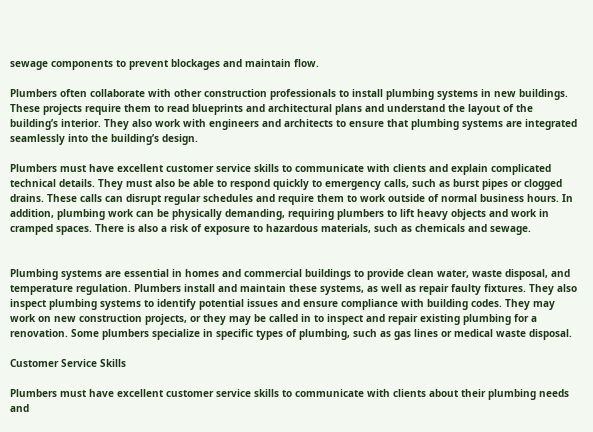sewage components to prevent blockages and maintain flow.

Plumbers often collaborate with other construction professionals to install plumbing systems in new buildings. These projects require them to read blueprints and architectural plans and understand the layout of the building’s interior. They also work with engineers and architects to ensure that plumbing systems are integrated seamlessly into the building’s design.

Plumbers must have excellent customer service skills to communicate with clients and explain complicated technical details. They must also be able to respond quickly to emergency calls, such as burst pipes or clogged drains. These calls can disrupt regular schedules and require them to work outside of normal business hours. In addition, plumbing work can be physically demanding, requiring plumbers to lift heavy objects and work in cramped spaces. There is also a risk of exposure to hazardous materials, such as chemicals and sewage.


Plumbing systems are essential in homes and commercial buildings to provide clean water, waste disposal, and temperature regulation. Plumbers install and maintain these systems, as well as repair faulty fixtures. They also inspect plumbing systems to identify potential issues and ensure compliance with building codes. They may work on new construction projects, or they may be called in to inspect and repair existing plumbing for a renovation. Some plumbers specialize in specific types of plumbing, such as gas lines or medical waste disposal.

Customer Service Skills

Plumbers must have excellent customer service skills to communicate with clients about their plumbing needs and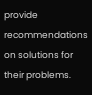provide recommendations on solutions for their problems.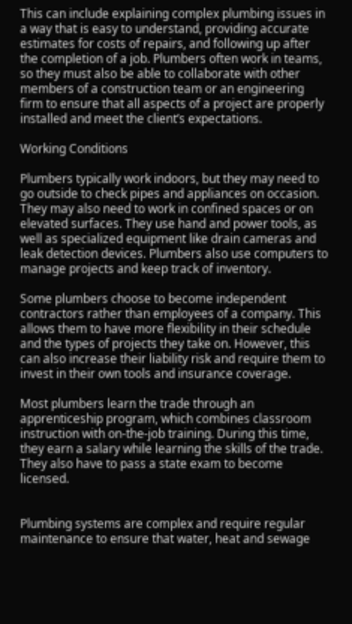This can include explaining complex plumbing issues in a way that is easy to understand, providing accurate estimates for costs of repairs, and following up after the completion of a job. Plumbers often work in teams, so they must also be able to collaborate with other members of a construction team or an engineering firm to ensure that all aspects of a project are properly installed and meet the client’s expectations.

Working Conditions

Plumbers typically work indoors, but they may need to go outside to check pipes and appliances on occasion. They may also need to work in confined spaces or on elevated surfaces. They use hand and power tools, as well as specialized equipment like drain cameras and leak detection devices. Plumbers also use computers to manage projects and keep track of inventory.

Some plumbers choose to become independent contractors rather than employees of a company. This allows them to have more flexibility in their schedule and the types of projects they take on. However, this can also increase their liability risk and require them to invest in their own tools and insurance coverage.

Most plumbers learn the trade through an apprenticeship program, which combines classroom instruction with on-the-job training. During this time, they earn a salary while learning the skills of the trade. They also have to pass a state exam to become licensed.


Plumbing systems are complex and require regular maintenance to ensure that water, heat and sewage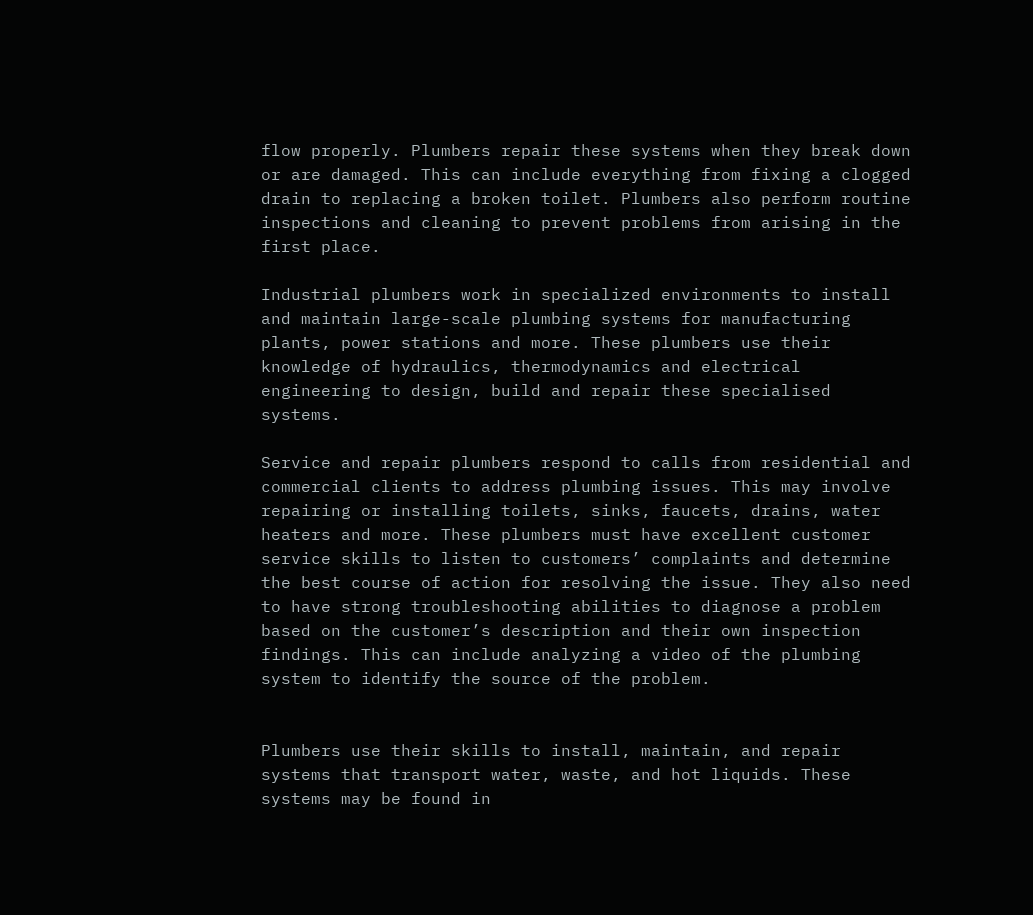flow properly. Plumbers repair these systems when they break down or are damaged. This can include everything from fixing a clogged drain to replacing a broken toilet. Plumbers also perform routine inspections and cleaning to prevent problems from arising in the first place.

Industrial plumbers work in specialized environments to install and maintain large-scale plumbing systems for manufacturing plants, power stations and more. These plumbers use their knowledge of hydraulics, thermodynamics and electrical engineering to design, build and repair these specialised systems.

Service and repair plumbers respond to calls from residential and commercial clients to address plumbing issues. This may involve repairing or installing toilets, sinks, faucets, drains, water heaters and more. These plumbers must have excellent customer service skills to listen to customers’ complaints and determine the best course of action for resolving the issue. They also need to have strong troubleshooting abilities to diagnose a problem based on the customer’s description and their own inspection findings. This can include analyzing a video of the plumbing system to identify the source of the problem.


Plumbers use their skills to install, maintain, and repair systems that transport water, waste, and hot liquids. These systems may be found in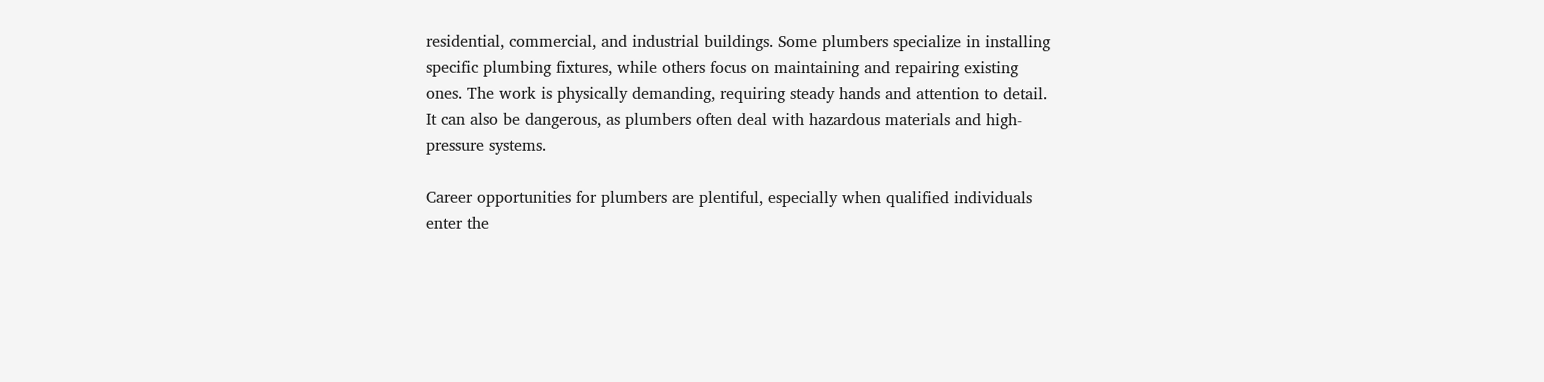residential, commercial, and industrial buildings. Some plumbers specialize in installing specific plumbing fixtures, while others focus on maintaining and repairing existing ones. The work is physically demanding, requiring steady hands and attention to detail. It can also be dangerous, as plumbers often deal with hazardous materials and high-pressure systems.

Career opportunities for plumbers are plentiful, especially when qualified individuals enter the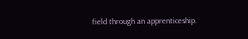field through an apprenticeship.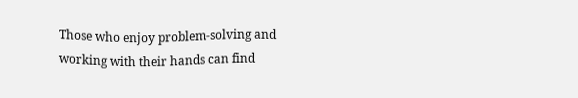Those who enjoy problem-solving and working with their hands can find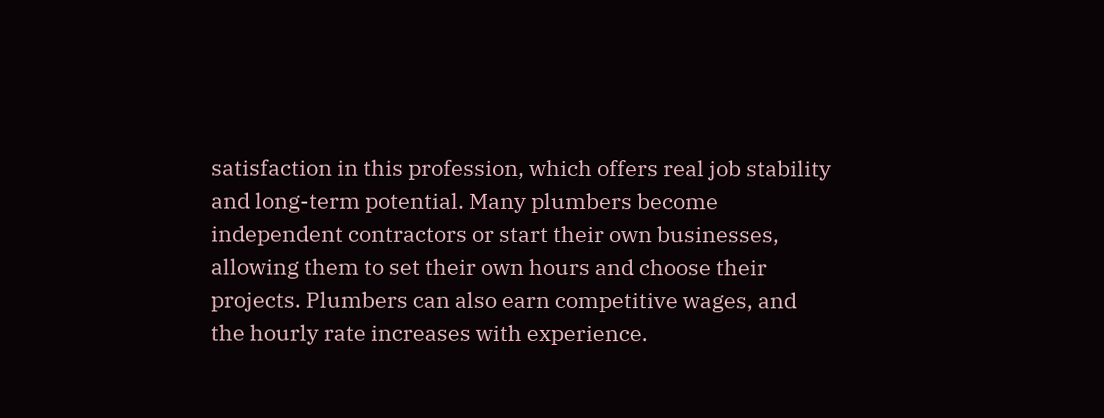satisfaction in this profession, which offers real job stability and long-term potential. Many plumbers become independent contractors or start their own businesses, allowing them to set their own hours and choose their projects. Plumbers can also earn competitive wages, and the hourly rate increases with experience.